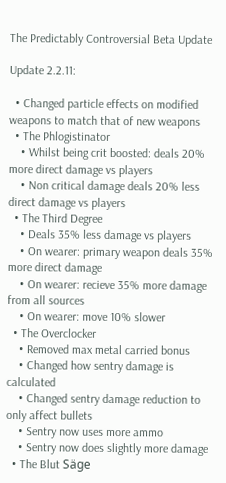The Predictably Controversial Beta Update

Update 2.2.11:

  • Changed particle effects on modified weapons to match that of new weapons
  • The Phlogistinator
    • Whilst being crit boosted: deals 20% more direct damage vs players
    • Non critical damage deals 20% less direct damage vs players
  • The Third Degree
    • Deals 35% less damage vs players
    • On wearer: primary weapon deals 35% more direct damage
    • On wearer: recieve 35% more damage from all sources
    • On wearer: move 10% slower
  • The Overclocker
    • Removed max metal carried bonus
    • Changed how sentry damage is calculated
    • Changed sentry damage reduction to only affect bullets
    • Sentry now uses more ammo
    • Sentry now does slightly more damage
  • The Blut Säge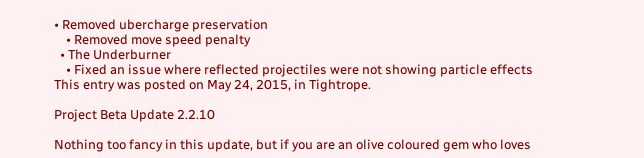• Removed ubercharge preservation
    • Removed move speed penalty
  • The Underburner
    • Fixed an issue where reflected projectiles were not showing particle effects
This entry was posted on May 24, 2015, in Tightrope.

Project Beta Update 2.2.10

Nothing too fancy in this update, but if you are an olive coloured gem who loves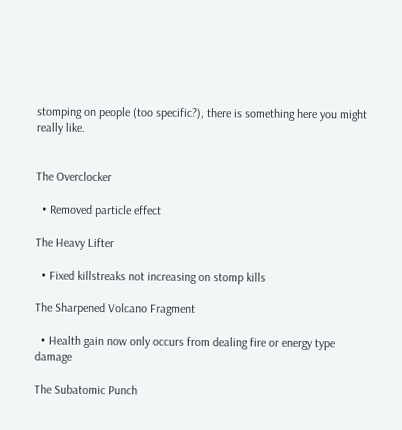stomping on people (too specific?), there is something here you might really like.


The Overclocker

  • Removed particle effect

The Heavy Lifter

  • Fixed killstreaks not increasing on stomp kills

The Sharpened Volcano Fragment

  • Health gain now only occurs from dealing fire or energy type damage

The Subatomic Punch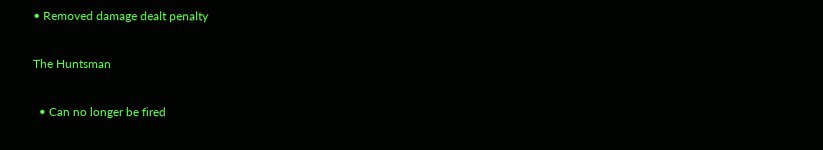• Removed damage dealt penalty

The Huntsman

  • Can no longer be fired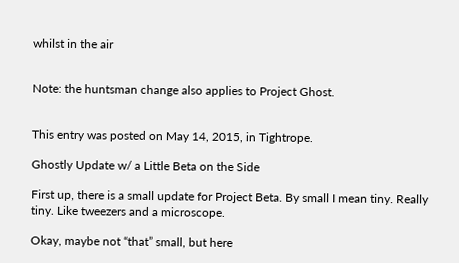whilst in the air


Note: the huntsman change also applies to Project Ghost.


This entry was posted on May 14, 2015, in Tightrope.

Ghostly Update w/ a Little Beta on the Side

First up, there is a small update for Project Beta. By small I mean tiny. Really tiny. Like tweezers and a microscope.

Okay, maybe not “that” small, but here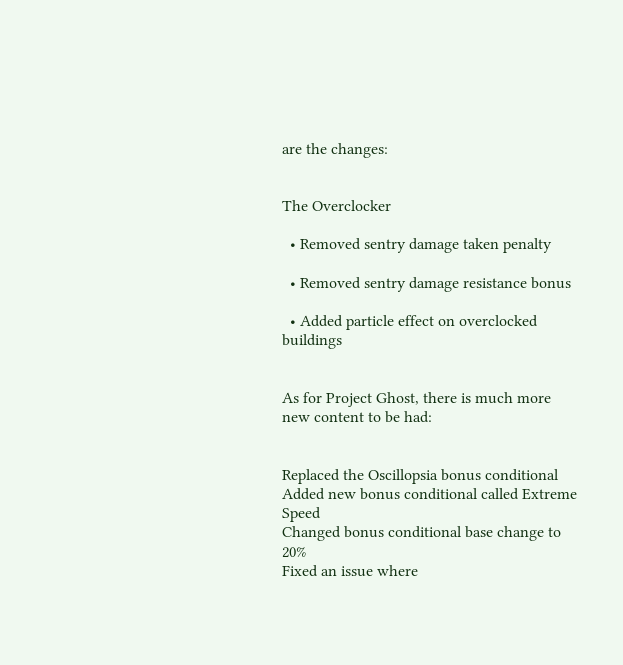are the changes:


The Overclocker

  • Removed sentry damage taken penalty

  • Removed sentry damage resistance bonus

  • Added particle effect on overclocked buildings


As for Project Ghost, there is much more new content to be had:


Replaced the Oscillopsia bonus conditional
Added new bonus conditional called Extreme Speed
Changed bonus conditional base change to 20%
Fixed an issue where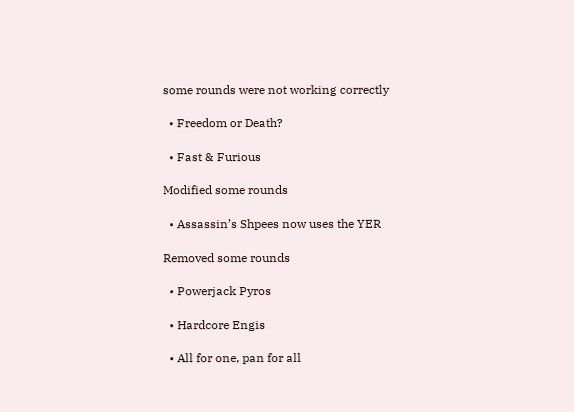some rounds were not working correctly

  • Freedom or Death?

  • Fast & Furious

Modified some rounds

  • Assassin’s Shpees now uses the YER

Removed some rounds

  • Powerjack Pyros

  • Hardcore Engis

  • All for one, pan for all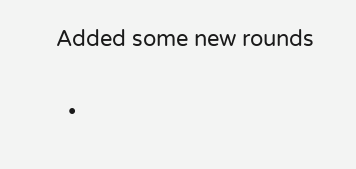Added some new rounds

  •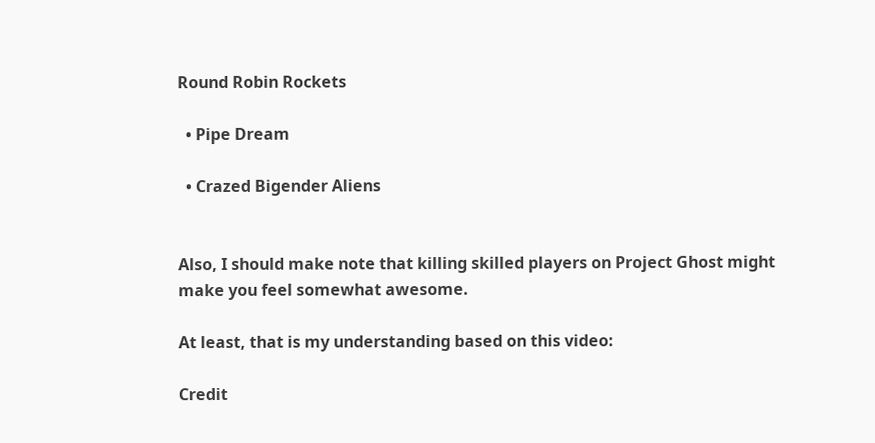Round Robin Rockets

  • Pipe Dream

  • Crazed Bigender Aliens


Also, I should make note that killing skilled players on Project Ghost might make you feel somewhat awesome.

At least, that is my understanding based on this video:

Credit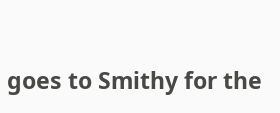goes to Smithy for the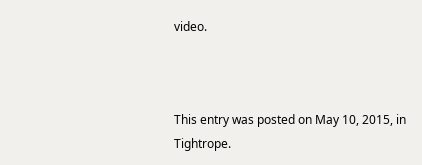video.



This entry was posted on May 10, 2015, in Tightrope.